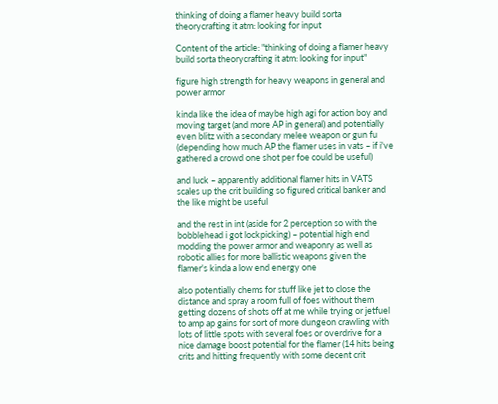thinking of doing a flamer heavy build sorta theorycrafting it atm: looking for input

Content of the article: "thinking of doing a flamer heavy build sorta theorycrafting it atm: looking for input"

figure high strength for heavy weapons in general and power armor

kinda like the idea of maybe high agi for action boy and moving target (and more AP in general) and potentially even blitz with a secondary melee weapon or gun fu (depending how much AP the flamer uses in vats – if i've gathered a crowd one shot per foe could be useful)

and luck – apparently additional flamer hits in VATS scales up the crit building so figured critical banker and the like might be useful

and the rest in int (aside for 2 perception so with the bobblehead i got lockpicking) – potential high end modding the power armor and weaponry as well as robotic allies for more ballistic weapons given the flamer's kinda a low end energy one

also potentially chems for stuff like jet to close the distance and spray a room full of foes without them getting dozens of shots off at me while trying or jetfuel to amp ap gains for sort of more dungeon crawling with lots of little spots with several foes or overdrive for a nice damage boost potential for the flamer (14 hits being crits and hitting frequently with some decent crit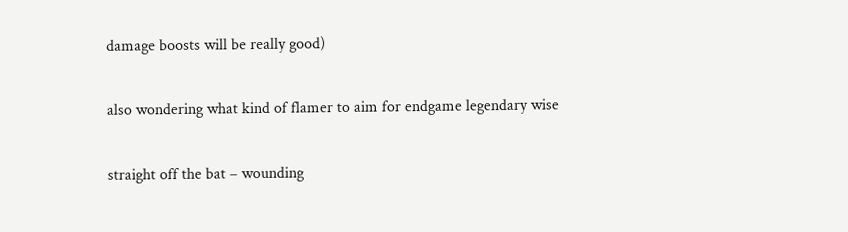damage boosts will be really good)

also wondering what kind of flamer to aim for endgame legendary wise

straight off the bat – wounding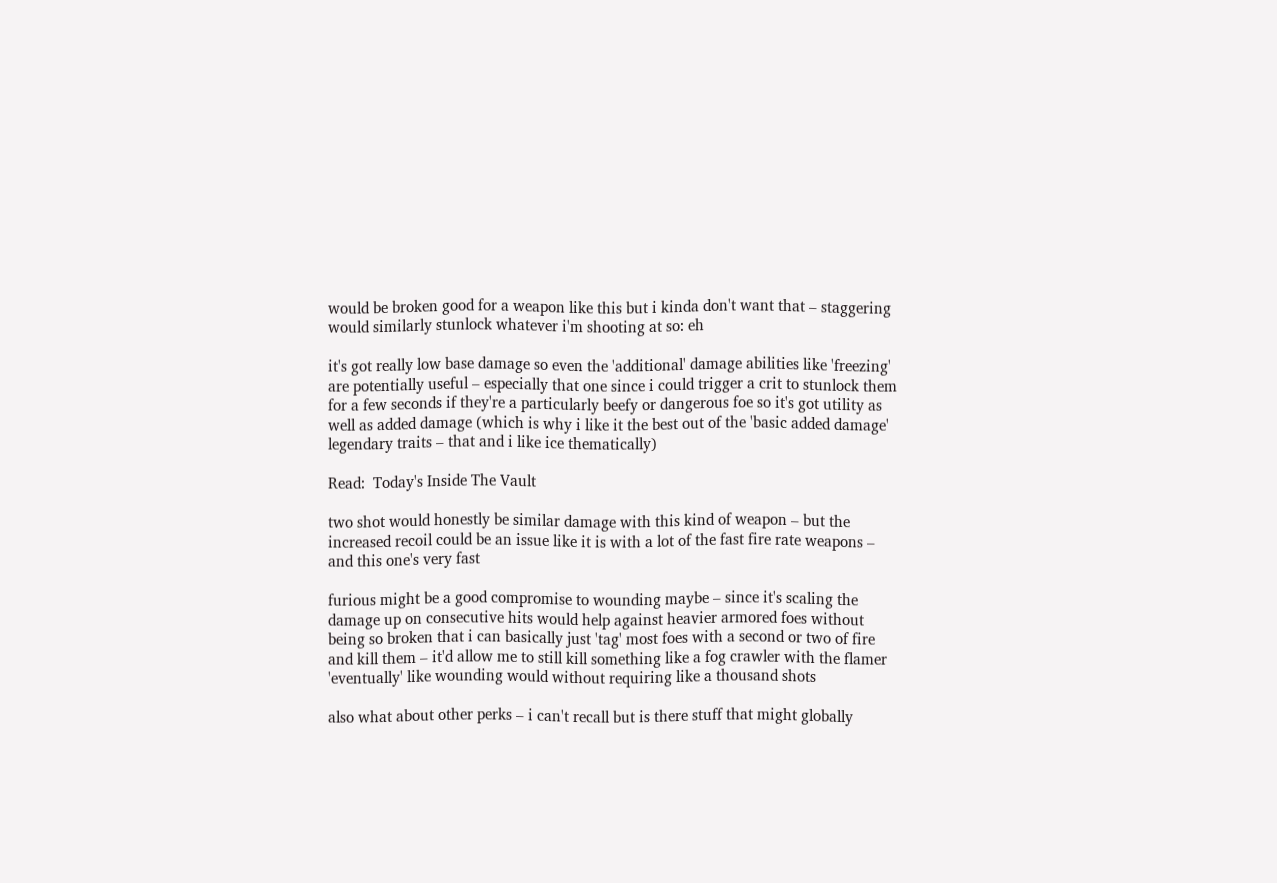would be broken good for a weapon like this but i kinda don't want that – staggering would similarly stunlock whatever i'm shooting at so: eh

it's got really low base damage so even the 'additional' damage abilities like 'freezing' are potentially useful – especially that one since i could trigger a crit to stunlock them for a few seconds if they're a particularly beefy or dangerous foe so it's got utility as well as added damage (which is why i like it the best out of the 'basic added damage' legendary traits – that and i like ice thematically)

Read:  Today's Inside The Vault

two shot would honestly be similar damage with this kind of weapon – but the increased recoil could be an issue like it is with a lot of the fast fire rate weapons – and this one's very fast

furious might be a good compromise to wounding maybe – since it's scaling the damage up on consecutive hits would help against heavier armored foes without being so broken that i can basically just 'tag' most foes with a second or two of fire and kill them – it'd allow me to still kill something like a fog crawler with the flamer 'eventually' like wounding would without requiring like a thousand shots

also what about other perks – i can't recall but is there stuff that might globally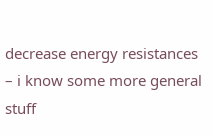decrease energy resistances – i know some more general stuff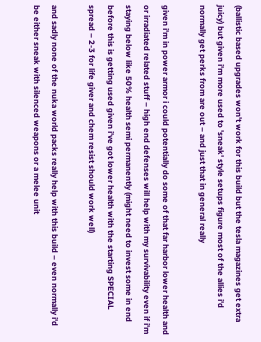(ballistic based upgrades won't work for this build but the tesla magazines get extra juicy) but given i'm more used to 'sneak' style setups figure most of the allies i'd normally get perks from are out – and just that in general really

given i'm in power armor i could potentially do some of that far harbor lower health and or irradiated related stuff – high end defenses will help with my survivability even if i'm staying below like 50% health semi permanently (might need to invest some in end before this is getting used given i've got lower health with the starting SPECIAL spread – 2-3 for life giver and chem resist should work well)

and sadly none of the nuka world packs really help with this build – even normally i'd be either sneak with silenced weapons or a melee unit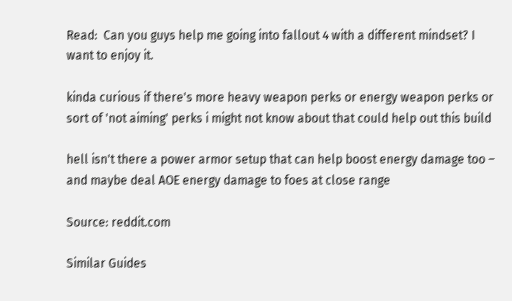Read:  Can you guys help me going into fallout 4 with a different mindset? I want to enjoy it.

kinda curious if there's more heavy weapon perks or energy weapon perks or sort of 'not aiming' perks i might not know about that could help out this build

hell isn't there a power armor setup that can help boost energy damage too – and maybe deal AOE energy damage to foes at close range

Source: reddit.com

Similar Guides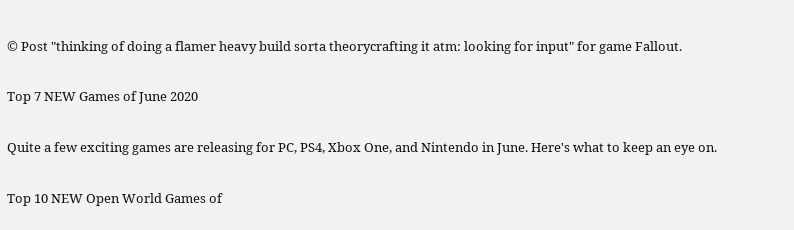© Post "thinking of doing a flamer heavy build sorta theorycrafting it atm: looking for input" for game Fallout.

Top 7 NEW Games of June 2020

Quite a few exciting games are releasing for PC, PS4, Xbox One, and Nintendo in June. Here's what to keep an eye on.

Top 10 NEW Open World Games of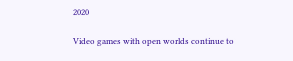2020

Video games with open worlds continue to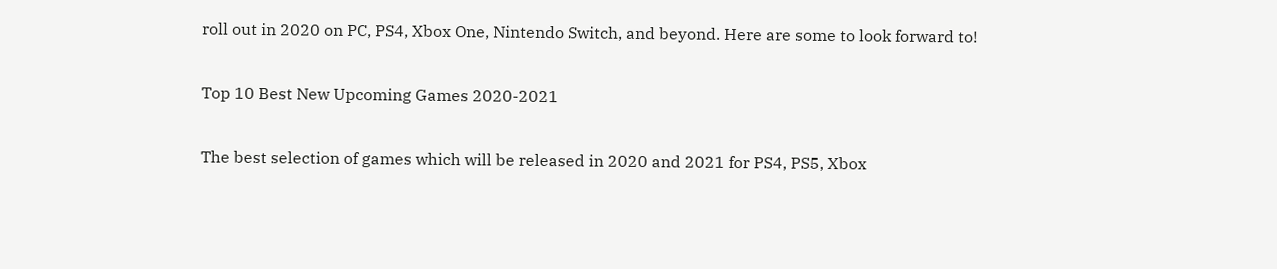roll out in 2020 on PC, PS4, Xbox One, Nintendo Switch, and beyond. Here are some to look forward to!

Top 10 Best New Upcoming Games 2020-2021

The best selection of games which will be released in 2020 and 2021 for PS4, PS5, Xbox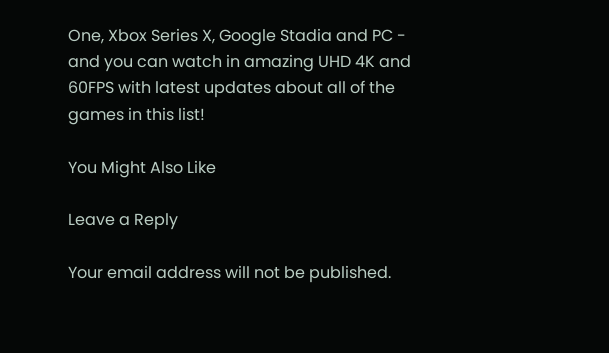One, Xbox Series X, Google Stadia and PC - and you can watch in amazing UHD 4K and 60FPS with latest updates about all of the games in this list!

You Might Also Like

Leave a Reply

Your email address will not be published.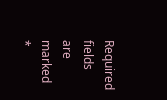Required fields are marked *